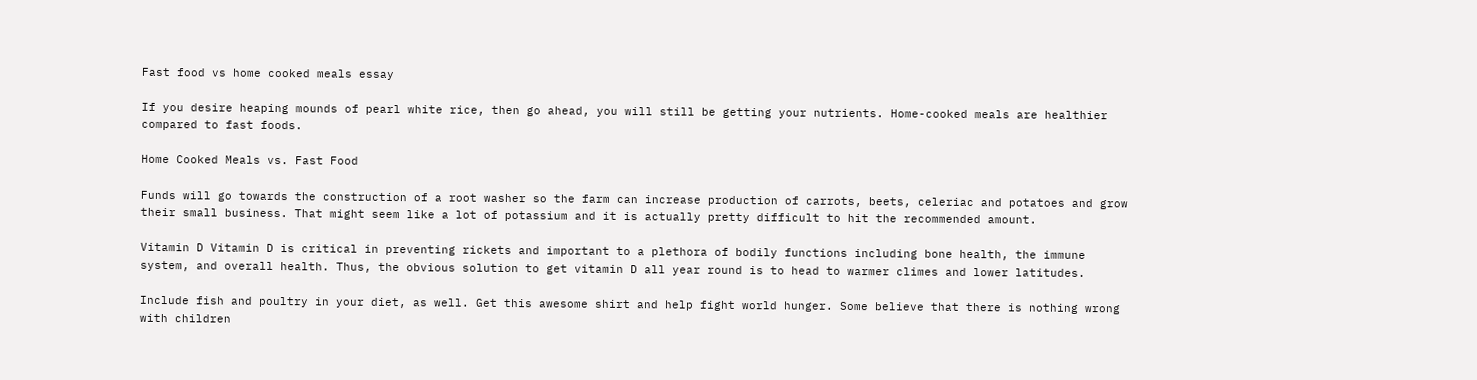Fast food vs home cooked meals essay

If you desire heaping mounds of pearl white rice, then go ahead, you will still be getting your nutrients. Home-cooked meals are healthier compared to fast foods.

Home Cooked Meals vs. Fast Food

Funds will go towards the construction of a root washer so the farm can increase production of carrots, beets, celeriac and potatoes and grow their small business. That might seem like a lot of potassium and it is actually pretty difficult to hit the recommended amount.

Vitamin D Vitamin D is critical in preventing rickets and important to a plethora of bodily functions including bone health, the immune system, and overall health. Thus, the obvious solution to get vitamin D all year round is to head to warmer climes and lower latitudes.

Include fish and poultry in your diet, as well. Get this awesome shirt and help fight world hunger. Some believe that there is nothing wrong with children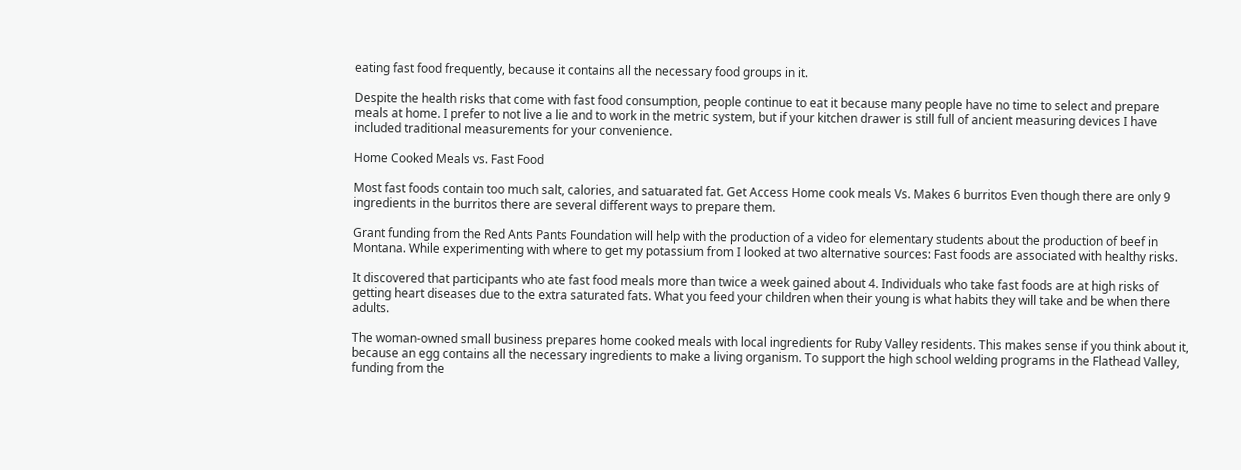eating fast food frequently, because it contains all the necessary food groups in it.

Despite the health risks that come with fast food consumption, people continue to eat it because many people have no time to select and prepare meals at home. I prefer to not live a lie and to work in the metric system, but if your kitchen drawer is still full of ancient measuring devices I have included traditional measurements for your convenience.

Home Cooked Meals vs. Fast Food

Most fast foods contain too much salt, calories, and satuarated fat. Get Access Home cook meals Vs. Makes 6 burritos Even though there are only 9 ingredients in the burritos there are several different ways to prepare them.

Grant funding from the Red Ants Pants Foundation will help with the production of a video for elementary students about the production of beef in Montana. While experimenting with where to get my potassium from I looked at two alternative sources: Fast foods are associated with healthy risks.

It discovered that participants who ate fast food meals more than twice a week gained about 4. Individuals who take fast foods are at high risks of getting heart diseases due to the extra saturated fats. What you feed your children when their young is what habits they will take and be when there adults.

The woman-owned small business prepares home cooked meals with local ingredients for Ruby Valley residents. This makes sense if you think about it, because an egg contains all the necessary ingredients to make a living organism. To support the high school welding programs in the Flathead Valley, funding from the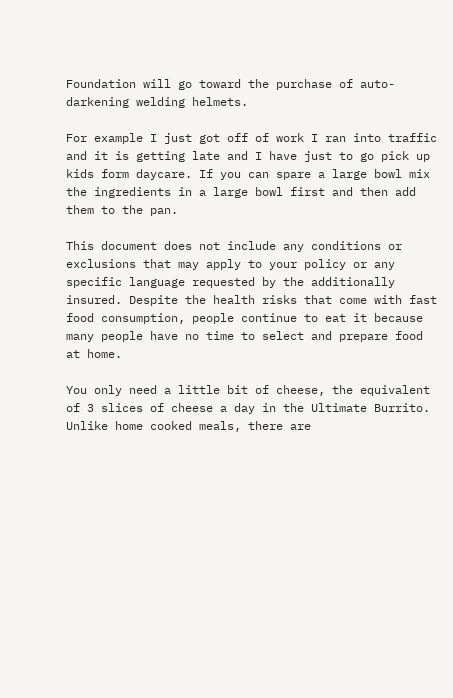Foundation will go toward the purchase of auto-darkening welding helmets.

For example I just got off of work I ran into traffic and it is getting late and I have just to go pick up kids form daycare. If you can spare a large bowl mix the ingredients in a large bowl first and then add them to the pan.

This document does not include any conditions or exclusions that may apply to your policy or any specific language requested by the additionally insured. Despite the health risks that come with fast food consumption, people continue to eat it because many people have no time to select and prepare food at home.

You only need a little bit of cheese, the equivalent of 3 slices of cheese a day in the Ultimate Burrito. Unlike home cooked meals, there are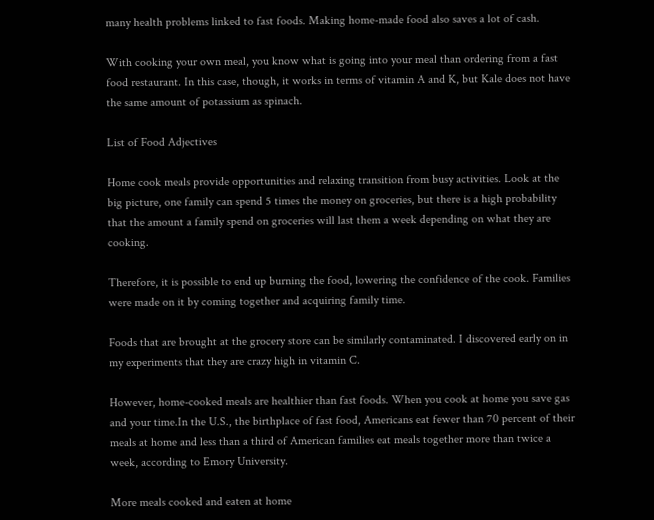many health problems linked to fast foods. Making home-made food also saves a lot of cash.

With cooking your own meal, you know what is going into your meal than ordering from a fast food restaurant. In this case, though, it works in terms of vitamin A and K, but Kale does not have the same amount of potassium as spinach.

List of Food Adjectives

Home cook meals provide opportunities and relaxing transition from busy activities. Look at the big picture, one family can spend 5 times the money on groceries, but there is a high probability that the amount a family spend on groceries will last them a week depending on what they are cooking.

Therefore, it is possible to end up burning the food, lowering the confidence of the cook. Families were made on it by coming together and acquiring family time.

Foods that are brought at the grocery store can be similarly contaminated. I discovered early on in my experiments that they are crazy high in vitamin C.

However, home-cooked meals are healthier than fast foods. When you cook at home you save gas and your time.In the U.S., the birthplace of fast food, Americans eat fewer than 70 percent of their meals at home and less than a third of American families eat meals together more than twice a week, according to Emory University.

More meals cooked and eaten at home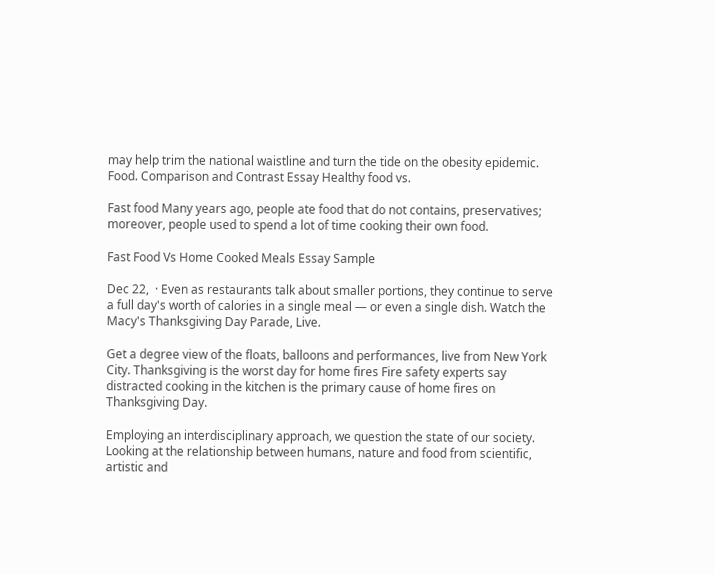may help trim the national waistline and turn the tide on the obesity epidemic. Food. Comparison and Contrast Essay Healthy food vs.

Fast food Many years ago, people ate food that do not contains, preservatives; moreover, people used to spend a lot of time cooking their own food.

Fast Food Vs Home Cooked Meals Essay Sample

Dec 22,  · Even as restaurants talk about smaller portions, they continue to serve a full day's worth of calories in a single meal — or even a single dish. Watch the Macy's Thanksgiving Day Parade, Live.

Get a degree view of the floats, balloons and performances, live from New York City. Thanksgiving is the worst day for home fires Fire safety experts say distracted cooking in the kitchen is the primary cause of home fires on Thanksgiving Day.

Employing an interdisciplinary approach, we question the state of our society. Looking at the relationship between humans, nature and food from scientific, artistic and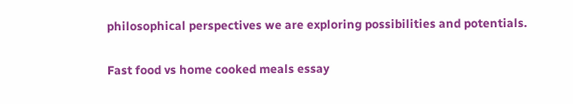philosophical perspectives we are exploring possibilities and potentials.

Fast food vs home cooked meals essay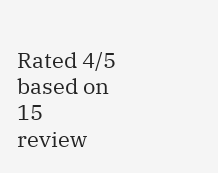Rated 4/5 based on 15 review